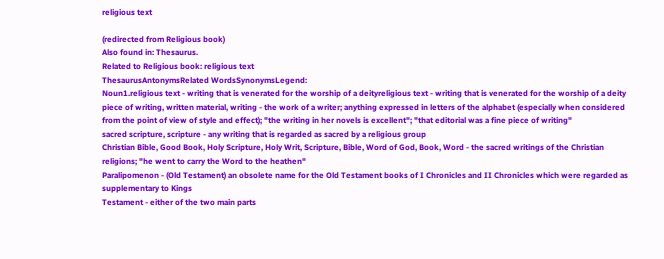religious text

(redirected from Religious book)
Also found in: Thesaurus.
Related to Religious book: religious text
ThesaurusAntonymsRelated WordsSynonymsLegend:
Noun1.religious text - writing that is venerated for the worship of a deityreligious text - writing that is venerated for the worship of a deity
piece of writing, written material, writing - the work of a writer; anything expressed in letters of the alphabet (especially when considered from the point of view of style and effect); "the writing in her novels is excellent"; "that editorial was a fine piece of writing"
sacred scripture, scripture - any writing that is regarded as sacred by a religious group
Christian Bible, Good Book, Holy Scripture, Holy Writ, Scripture, Bible, Word of God, Book, Word - the sacred writings of the Christian religions; "he went to carry the Word to the heathen"
Paralipomenon - (Old Testament) an obsolete name for the Old Testament books of I Chronicles and II Chronicles which were regarded as supplementary to Kings
Testament - either of the two main parts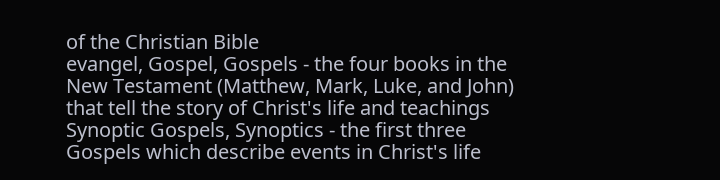of the Christian Bible
evangel, Gospel, Gospels - the four books in the New Testament (Matthew, Mark, Luke, and John) that tell the story of Christ's life and teachings
Synoptic Gospels, Synoptics - the first three Gospels which describe events in Christ's life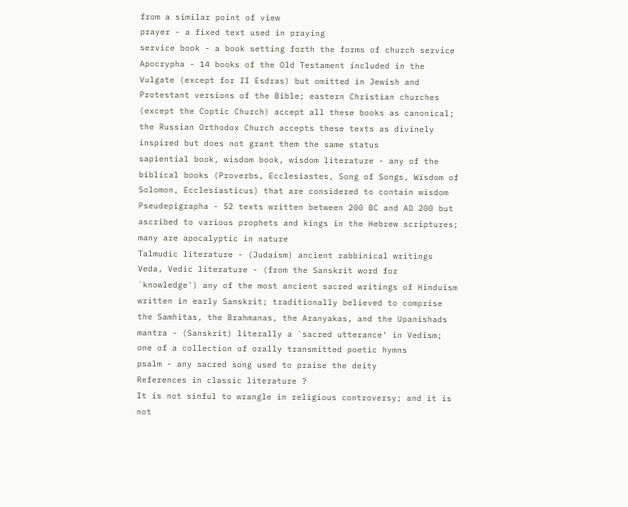from a similar point of view
prayer - a fixed text used in praying
service book - a book setting forth the forms of church service
Apocrypha - 14 books of the Old Testament included in the Vulgate (except for II Esdras) but omitted in Jewish and Protestant versions of the Bible; eastern Christian churches (except the Coptic Church) accept all these books as canonical; the Russian Orthodox Church accepts these texts as divinely inspired but does not grant them the same status
sapiential book, wisdom book, wisdom literature - any of the biblical books (Proverbs, Ecclesiastes, Song of Songs, Wisdom of Solomon, Ecclesiasticus) that are considered to contain wisdom
Pseudepigrapha - 52 texts written between 200 BC and AD 200 but ascribed to various prophets and kings in the Hebrew scriptures; many are apocalyptic in nature
Talmudic literature - (Judaism) ancient rabbinical writings
Veda, Vedic literature - (from the Sanskrit word for `knowledge') any of the most ancient sacred writings of Hinduism written in early Sanskrit; traditionally believed to comprise the Samhitas, the Brahmanas, the Aranyakas, and the Upanishads
mantra - (Sanskrit) literally a `sacred utterance' in Vedism; one of a collection of orally transmitted poetic hymns
psalm - any sacred song used to praise the deity
References in classic literature ?
It is not sinful to wrangle in religious controversy; and it is not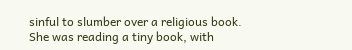sinful to slumber over a religious book.
She was reading a tiny book, with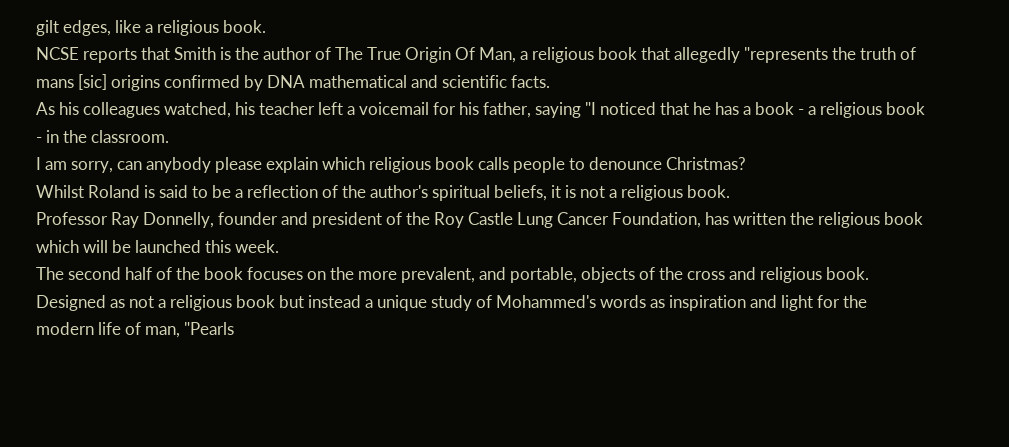gilt edges, like a religious book.
NCSE reports that Smith is the author of The True Origin Of Man, a religious book that allegedly "represents the truth of mans [sic] origins confirmed by DNA mathematical and scientific facts.
As his colleagues watched, his teacher left a voicemail for his father, saying "I noticed that he has a book - a religious book - in the classroom.
I am sorry, can anybody please explain which religious book calls people to denounce Christmas?
Whilst Roland is said to be a reflection of the author's spiritual beliefs, it is not a religious book.
Professor Ray Donnelly, founder and president of the Roy Castle Lung Cancer Foundation, has written the religious book which will be launched this week.
The second half of the book focuses on the more prevalent, and portable, objects of the cross and religious book.
Designed as not a religious book but instead a unique study of Mohammed's words as inspiration and light for the modern life of man, "Pearls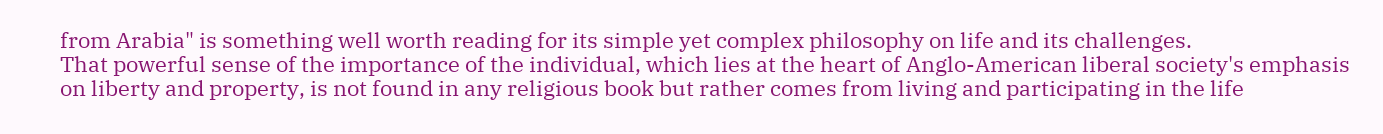from Arabia" is something well worth reading for its simple yet complex philosophy on life and its challenges.
That powerful sense of the importance of the individual, which lies at the heart of Anglo-American liberal society's emphasis on liberty and property, is not found in any religious book but rather comes from living and participating in the life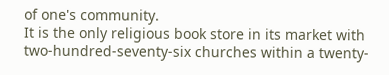of one's community.
It is the only religious book store in its market with two-hundred-seventy-six churches within a twenty-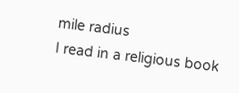mile radius
I read in a religious book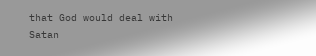that God would deal with Satan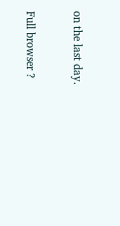on the last day.

Full browser ?